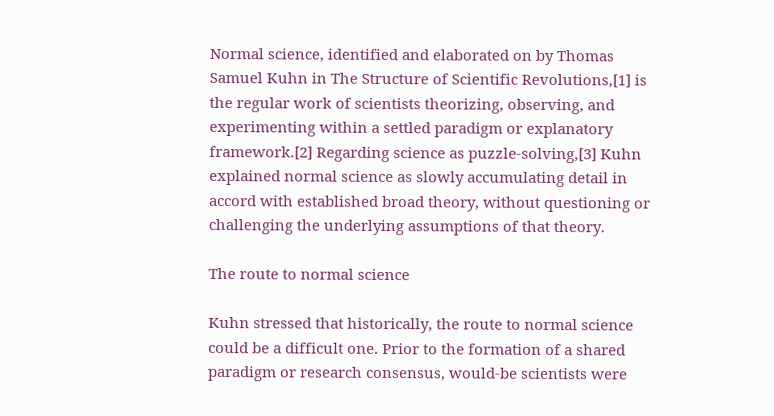Normal science, identified and elaborated on by Thomas Samuel Kuhn in The Structure of Scientific Revolutions,[1] is the regular work of scientists theorizing, observing, and experimenting within a settled paradigm or explanatory framework.[2] Regarding science as puzzle-solving,[3] Kuhn explained normal science as slowly accumulating detail in accord with established broad theory, without questioning or challenging the underlying assumptions of that theory.

The route to normal science

Kuhn stressed that historically, the route to normal science could be a difficult one. Prior to the formation of a shared paradigm or research consensus, would-be scientists were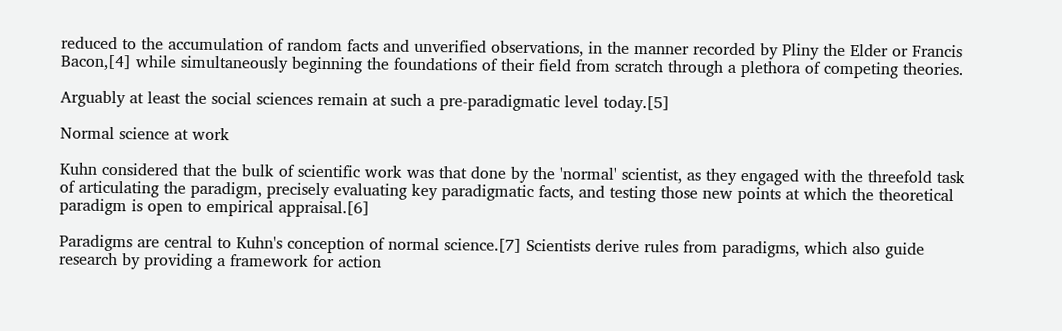reduced to the accumulation of random facts and unverified observations, in the manner recorded by Pliny the Elder or Francis Bacon,[4] while simultaneously beginning the foundations of their field from scratch through a plethora of competing theories.

Arguably at least the social sciences remain at such a pre-paradigmatic level today.[5]

Normal science at work

Kuhn considered that the bulk of scientific work was that done by the 'normal' scientist, as they engaged with the threefold task of articulating the paradigm, precisely evaluating key paradigmatic facts, and testing those new points at which the theoretical paradigm is open to empirical appraisal.[6]

Paradigms are central to Kuhn's conception of normal science.[7] Scientists derive rules from paradigms, which also guide research by providing a framework for action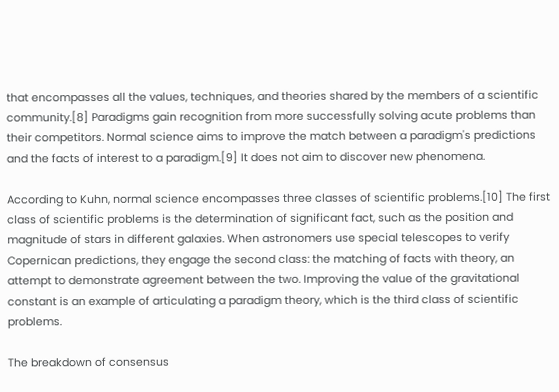that encompasses all the values, techniques, and theories shared by the members of a scientific community.[8] Paradigms gain recognition from more successfully solving acute problems than their competitors. Normal science aims to improve the match between a paradigm's predictions and the facts of interest to a paradigm.[9] It does not aim to discover new phenomena.

According to Kuhn, normal science encompasses three classes of scientific problems.[10] The first class of scientific problems is the determination of significant fact, such as the position and magnitude of stars in different galaxies. When astronomers use special telescopes to verify Copernican predictions, they engage the second class: the matching of facts with theory, an attempt to demonstrate agreement between the two. Improving the value of the gravitational constant is an example of articulating a paradigm theory, which is the third class of scientific problems.

The breakdown of consensus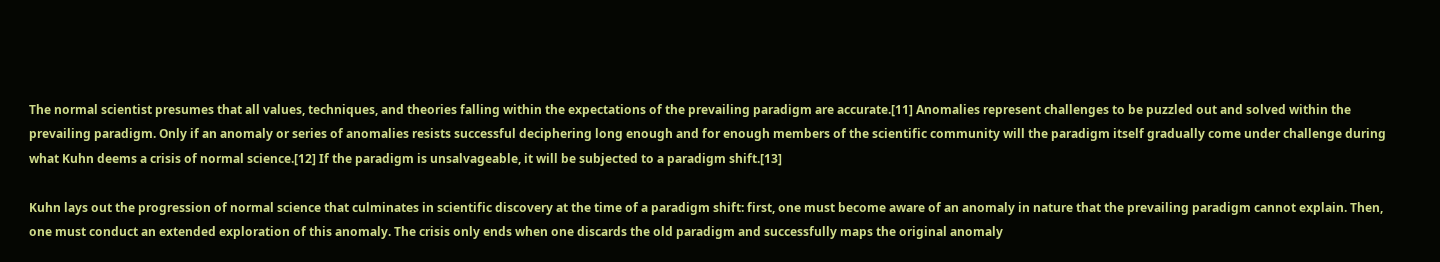The normal scientist presumes that all values, techniques, and theories falling within the expectations of the prevailing paradigm are accurate.[11] Anomalies represent challenges to be puzzled out and solved within the prevailing paradigm. Only if an anomaly or series of anomalies resists successful deciphering long enough and for enough members of the scientific community will the paradigm itself gradually come under challenge during what Kuhn deems a crisis of normal science.[12] If the paradigm is unsalvageable, it will be subjected to a paradigm shift.[13]

Kuhn lays out the progression of normal science that culminates in scientific discovery at the time of a paradigm shift: first, one must become aware of an anomaly in nature that the prevailing paradigm cannot explain. Then, one must conduct an extended exploration of this anomaly. The crisis only ends when one discards the old paradigm and successfully maps the original anomaly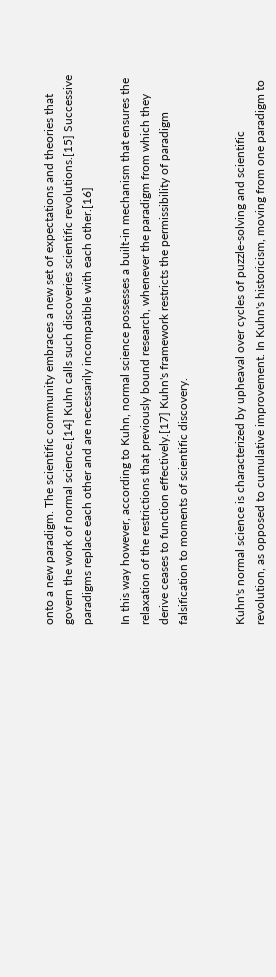onto a new paradigm. The scientific community embraces a new set of expectations and theories that govern the work of normal science.[14] Kuhn calls such discoveries scientific revolutions.[15] Successive paradigms replace each other and are necessarily incompatible with each other.[16]

In this way however, according to Kuhn, normal science possesses a built-in mechanism that ensures the relaxation of the restrictions that previously bound research, whenever the paradigm from which they derive ceases to function effectively.[17] Kuhn's framework restricts the permissibility of paradigm falsification to moments of scientific discovery.


Kuhn's normal science is characterized by upheaval over cycles of puzzle-solving and scientific revolution, as opposed to cumulative improvement. In Kuhn's historicism, moving from one paradigm to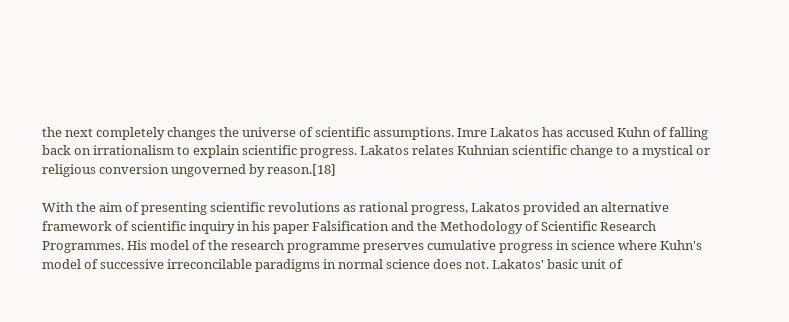the next completely changes the universe of scientific assumptions. Imre Lakatos has accused Kuhn of falling back on irrationalism to explain scientific progress. Lakatos relates Kuhnian scientific change to a mystical or religious conversion ungoverned by reason.[18]

With the aim of presenting scientific revolutions as rational progress, Lakatos provided an alternative framework of scientific inquiry in his paper Falsification and the Methodology of Scientific Research Programmes. His model of the research programme preserves cumulative progress in science where Kuhn's model of successive irreconcilable paradigms in normal science does not. Lakatos' basic unit of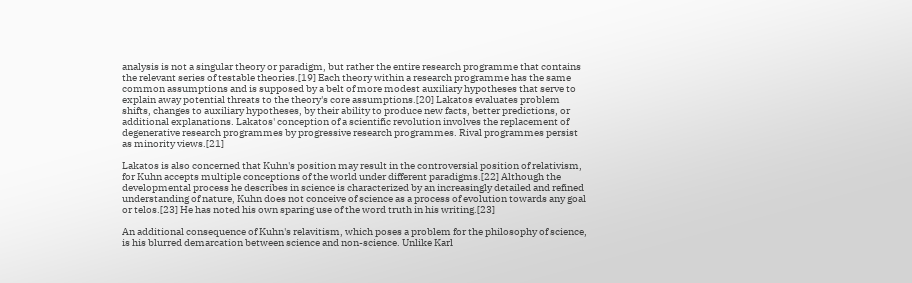analysis is not a singular theory or paradigm, but rather the entire research programme that contains the relevant series of testable theories.[19] Each theory within a research programme has the same common assumptions and is supposed by a belt of more modest auxiliary hypotheses that serve to explain away potential threats to the theory's core assumptions.[20] Lakatos evaluates problem shifts, changes to auxiliary hypotheses, by their ability to produce new facts, better predictions, or additional explanations. Lakatos' conception of a scientific revolution involves the replacement of degenerative research programmes by progressive research programmes. Rival programmes persist as minority views.[21]

Lakatos is also concerned that Kuhn's position may result in the controversial position of relativism, for Kuhn accepts multiple conceptions of the world under different paradigms.[22] Although the developmental process he describes in science is characterized by an increasingly detailed and refined understanding of nature, Kuhn does not conceive of science as a process of evolution towards any goal or telos.[23] He has noted his own sparing use of the word truth in his writing.[23]

An additional consequence of Kuhn's relavitism, which poses a problem for the philosophy of science, is his blurred demarcation between science and non-science. Unlike Karl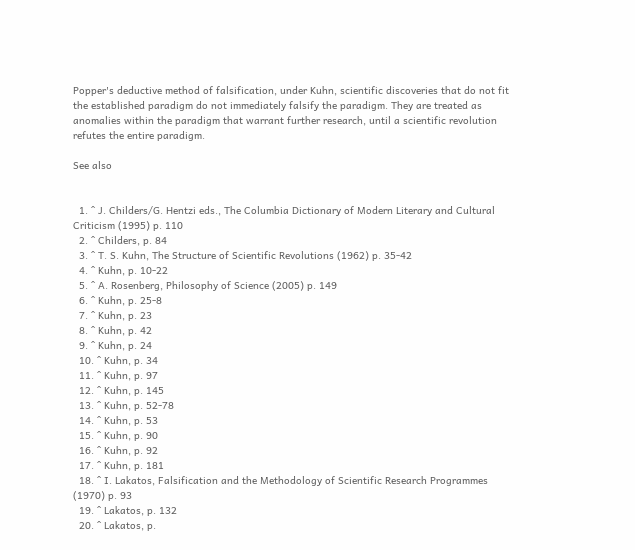Popper's deductive method of falsification, under Kuhn, scientific discoveries that do not fit the established paradigm do not immediately falsify the paradigm. They are treated as anomalies within the paradigm that warrant further research, until a scientific revolution refutes the entire paradigm.

See also


  1. ^ J. Childers/G. Hentzi eds., The Columbia Dictionary of Modern Literary and Cultural Criticism (1995) p. 110
  2. ^ Childers, p. 84
  3. ^ T. S. Kuhn, The Structure of Scientific Revolutions (1962) p. 35-42
  4. ^ Kuhn, p. 10-22
  5. ^ A. Rosenberg, Philosophy of Science (2005) p. 149
  6. ^ Kuhn, p. 25-8
  7. ^ Kuhn, p. 23
  8. ^ Kuhn, p. 42
  9. ^ Kuhn, p. 24
  10. ^ Kuhn, p. 34
  11. ^ Kuhn, p. 97
  12. ^ Kuhn, p. 145
  13. ^ Kuhn, p. 52-78
  14. ^ Kuhn, p. 53
  15. ^ Kuhn, p. 90
  16. ^ Kuhn, p. 92
  17. ^ Kuhn, p. 181
  18. ^ I. Lakatos, Falsification and the Methodology of Scientific Research Programmes (1970) p. 93
  19. ^ Lakatos, p. 132
  20. ^ Lakatos, p.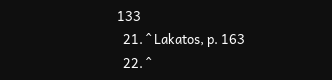133
  21. ^ Lakatos, p. 163
  22. ^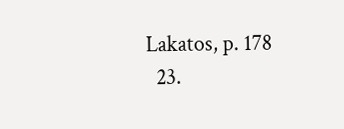Lakatos, p. 178
  23.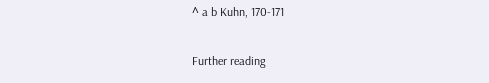^ a b Kuhn, 170-171

Further reading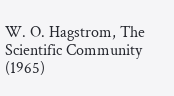W. O. Hagstrom, The Scientific Community (1965)